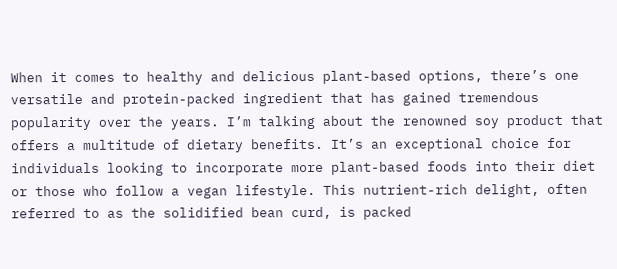When it comes to healthy and delicious plant-based options, there’s one versatile and protein-packed ingredient that has gained tremendous popularity over the years. I’m talking about the renowned soy product that offers a multitude of dietary benefits. It’s an exceptional choice for individuals looking to incorporate more plant-based foods into their diet or those who follow a vegan lifestyle. This nutrient-rich delight, often referred to as the solidified bean curd, is packed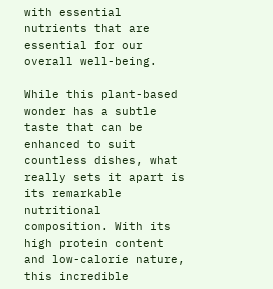with essential nutrients that are essential for our overall well-being.

While this plant-based wonder has a subtle taste that can be enhanced to suit countless dishes, what really sets it apart is its remarkable nutritional composition. With its high protein content and low-calorie nature, this incredible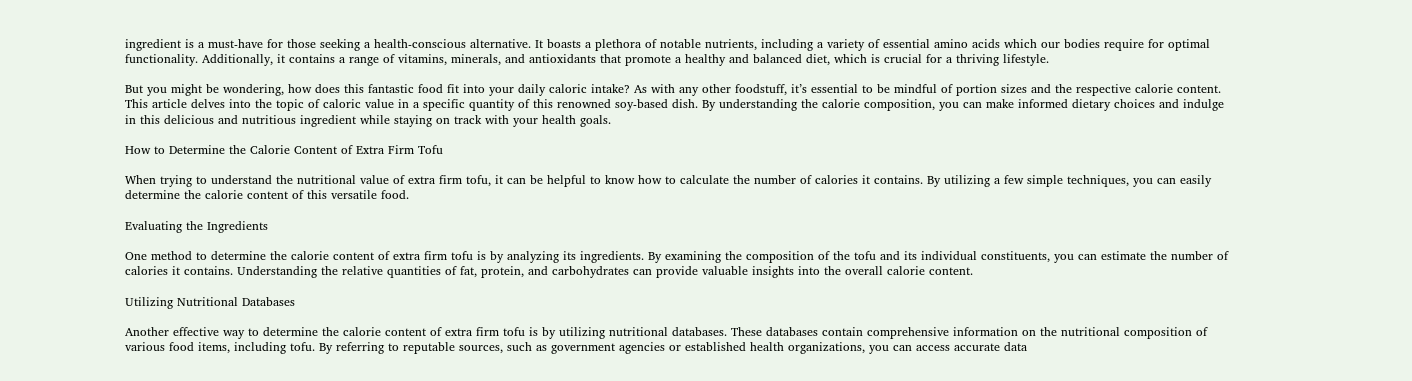ingredient is a must-have for those seeking a health-conscious alternative. It boasts a plethora of notable nutrients, including a variety of essential amino acids which our bodies require for optimal functionality. Additionally, it contains a range of vitamins, minerals, and antioxidants that promote a healthy and balanced diet, which is crucial for a thriving lifestyle.

But you might be wondering, how does this fantastic food fit into your daily caloric intake? As with any other foodstuff, it’s essential to be mindful of portion sizes and the respective calorie content. This article delves into the topic of caloric value in a specific quantity of this renowned soy-based dish. By understanding the calorie composition, you can make informed dietary choices and indulge in this delicious and nutritious ingredient while staying on track with your health goals.

How to Determine the Calorie Content of Extra Firm Tofu

When trying to understand the nutritional value of extra firm tofu, it can be helpful to know how to calculate the number of calories it contains. By utilizing a few simple techniques, you can easily determine the calorie content of this versatile food.

Evaluating the Ingredients

One method to determine the calorie content of extra firm tofu is by analyzing its ingredients. By examining the composition of the tofu and its individual constituents, you can estimate the number of calories it contains. Understanding the relative quantities of fat, protein, and carbohydrates can provide valuable insights into the overall calorie content.

Utilizing Nutritional Databases

Another effective way to determine the calorie content of extra firm tofu is by utilizing nutritional databases. These databases contain comprehensive information on the nutritional composition of various food items, including tofu. By referring to reputable sources, such as government agencies or established health organizations, you can access accurate data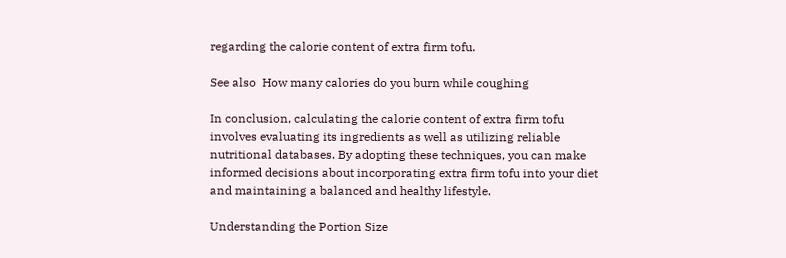regarding the calorie content of extra firm tofu.

See also  How many calories do you burn while coughing

In conclusion, calculating the calorie content of extra firm tofu involves evaluating its ingredients as well as utilizing reliable nutritional databases. By adopting these techniques, you can make informed decisions about incorporating extra firm tofu into your diet and maintaining a balanced and healthy lifestyle.

Understanding the Portion Size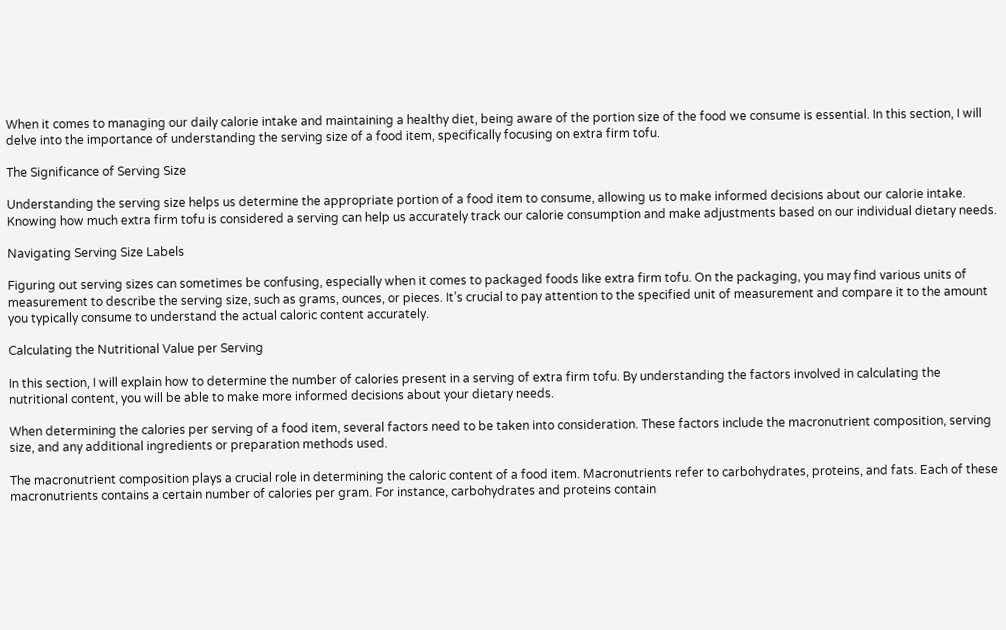When it comes to managing our daily calorie intake and maintaining a healthy diet, being aware of the portion size of the food we consume is essential. In this section, I will delve into the importance of understanding the serving size of a food item, specifically focusing on extra firm tofu.

The Significance of Serving Size

Understanding the serving size helps us determine the appropriate portion of a food item to consume, allowing us to make informed decisions about our calorie intake. Knowing how much extra firm tofu is considered a serving can help us accurately track our calorie consumption and make adjustments based on our individual dietary needs.

Navigating Serving Size Labels

Figuring out serving sizes can sometimes be confusing, especially when it comes to packaged foods like extra firm tofu. On the packaging, you may find various units of measurement to describe the serving size, such as grams, ounces, or pieces. It’s crucial to pay attention to the specified unit of measurement and compare it to the amount you typically consume to understand the actual caloric content accurately.

Calculating the Nutritional Value per Serving

In this section, I will explain how to determine the number of calories present in a serving of extra firm tofu. By understanding the factors involved in calculating the nutritional content, you will be able to make more informed decisions about your dietary needs.

When determining the calories per serving of a food item, several factors need to be taken into consideration. These factors include the macronutrient composition, serving size, and any additional ingredients or preparation methods used.

The macronutrient composition plays a crucial role in determining the caloric content of a food item. Macronutrients refer to carbohydrates, proteins, and fats. Each of these macronutrients contains a certain number of calories per gram. For instance, carbohydrates and proteins contain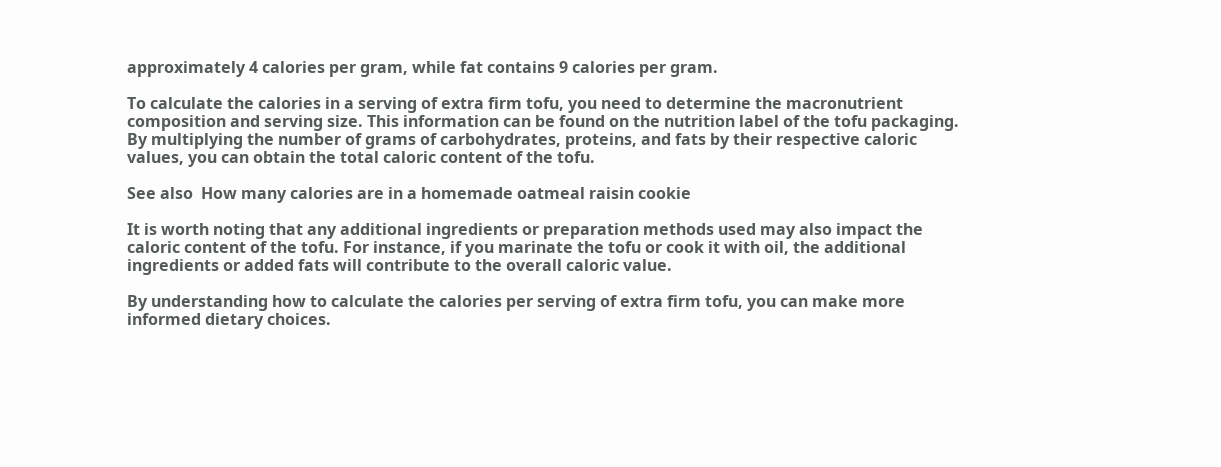approximately 4 calories per gram, while fat contains 9 calories per gram.

To calculate the calories in a serving of extra firm tofu, you need to determine the macronutrient composition and serving size. This information can be found on the nutrition label of the tofu packaging. By multiplying the number of grams of carbohydrates, proteins, and fats by their respective caloric values, you can obtain the total caloric content of the tofu.

See also  How many calories are in a homemade oatmeal raisin cookie

It is worth noting that any additional ingredients or preparation methods used may also impact the caloric content of the tofu. For instance, if you marinate the tofu or cook it with oil, the additional ingredients or added fats will contribute to the overall caloric value.

By understanding how to calculate the calories per serving of extra firm tofu, you can make more informed dietary choices.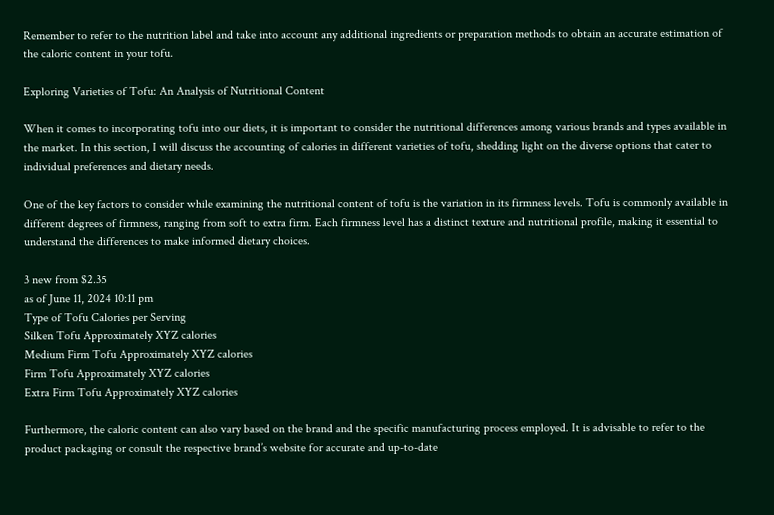Remember to refer to the nutrition label and take into account any additional ingredients or preparation methods to obtain an accurate estimation of the caloric content in your tofu.

Exploring Varieties of Tofu: An Analysis of Nutritional Content

When it comes to incorporating tofu into our diets, it is important to consider the nutritional differences among various brands and types available in the market. In this section, I will discuss the accounting of calories in different varieties of tofu, shedding light on the diverse options that cater to individual preferences and dietary needs.

One of the key factors to consider while examining the nutritional content of tofu is the variation in its firmness levels. Tofu is commonly available in different degrees of firmness, ranging from soft to extra firm. Each firmness level has a distinct texture and nutritional profile, making it essential to understand the differences to make informed dietary choices.

3 new from $2.35
as of June 11, 2024 10:11 pm
Type of Tofu Calories per Serving
Silken Tofu Approximately XYZ calories
Medium Firm Tofu Approximately XYZ calories
Firm Tofu Approximately XYZ calories
Extra Firm Tofu Approximately XYZ calories

Furthermore, the caloric content can also vary based on the brand and the specific manufacturing process employed. It is advisable to refer to the product packaging or consult the respective brand’s website for accurate and up-to-date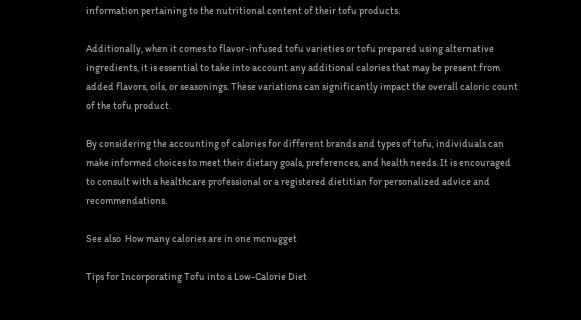information pertaining to the nutritional content of their tofu products.

Additionally, when it comes to flavor-infused tofu varieties or tofu prepared using alternative ingredients, it is essential to take into account any additional calories that may be present from added flavors, oils, or seasonings. These variations can significantly impact the overall caloric count of the tofu product.

By considering the accounting of calories for different brands and types of tofu, individuals can make informed choices to meet their dietary goals, preferences, and health needs. It is encouraged to consult with a healthcare professional or a registered dietitian for personalized advice and recommendations.

See also  How many calories are in one mcnugget

Tips for Incorporating Tofu into a Low-Calorie Diet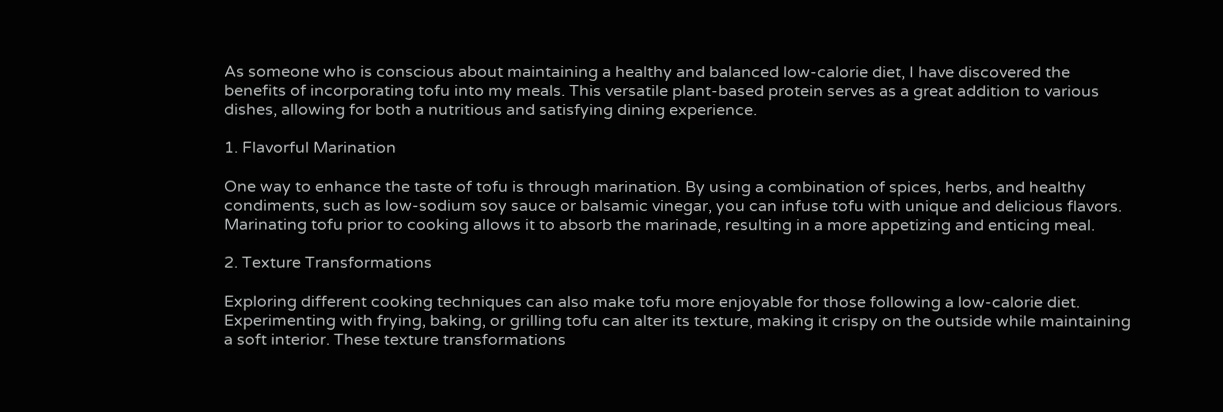As someone who is conscious about maintaining a healthy and balanced low-calorie diet, I have discovered the benefits of incorporating tofu into my meals. This versatile plant-based protein serves as a great addition to various dishes, allowing for both a nutritious and satisfying dining experience.

1. Flavorful Marination

One way to enhance the taste of tofu is through marination. By using a combination of spices, herbs, and healthy condiments, such as low-sodium soy sauce or balsamic vinegar, you can infuse tofu with unique and delicious flavors. Marinating tofu prior to cooking allows it to absorb the marinade, resulting in a more appetizing and enticing meal.

2. Texture Transformations

Exploring different cooking techniques can also make tofu more enjoyable for those following a low-calorie diet. Experimenting with frying, baking, or grilling tofu can alter its texture, making it crispy on the outside while maintaining a soft interior. These texture transformations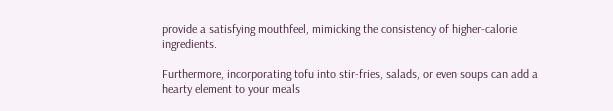provide a satisfying mouthfeel, mimicking the consistency of higher-calorie ingredients.

Furthermore, incorporating tofu into stir-fries, salads, or even soups can add a hearty element to your meals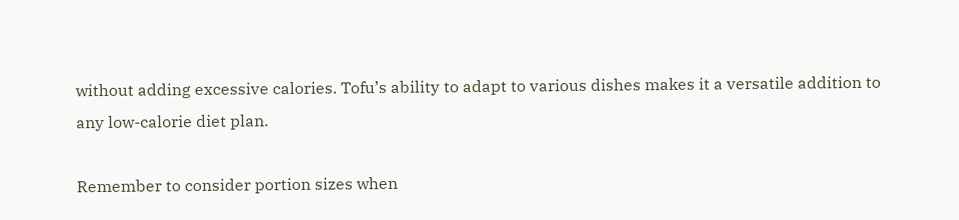without adding excessive calories. Tofu’s ability to adapt to various dishes makes it a versatile addition to any low-calorie diet plan.

Remember to consider portion sizes when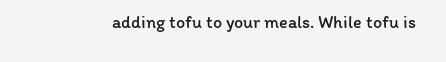adding tofu to your meals. While tofu is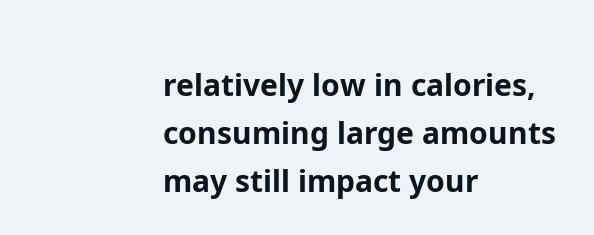relatively low in calories, consuming large amounts may still impact your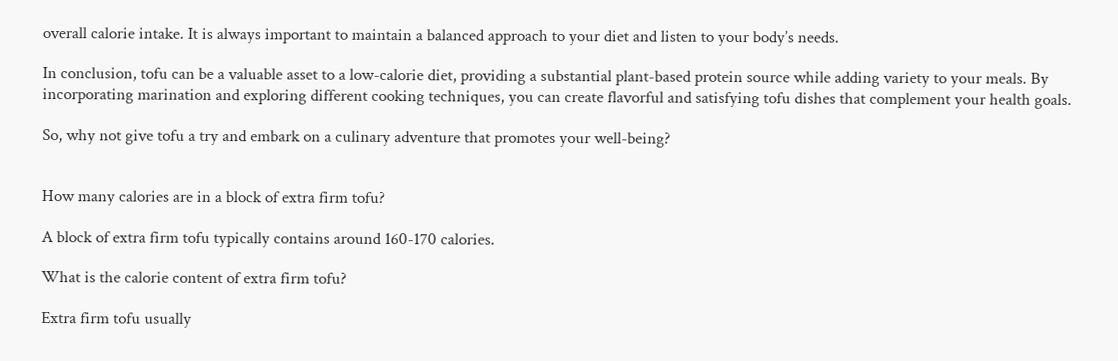overall calorie intake. It is always important to maintain a balanced approach to your diet and listen to your body’s needs.

In conclusion, tofu can be a valuable asset to a low-calorie diet, providing a substantial plant-based protein source while adding variety to your meals. By incorporating marination and exploring different cooking techniques, you can create flavorful and satisfying tofu dishes that complement your health goals.

So, why not give tofu a try and embark on a culinary adventure that promotes your well-being?


How many calories are in a block of extra firm tofu?

A block of extra firm tofu typically contains around 160-170 calories.

What is the calorie content of extra firm tofu?

Extra firm tofu usually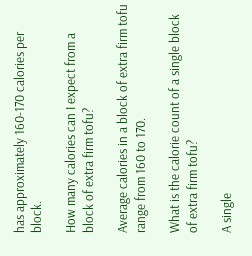has approximately 160-170 calories per block.

How many calories can I expect from a block of extra firm tofu?

Average calories in a block of extra firm tofu range from 160 to 170.

What is the calorie count of a single block of extra firm tofu?

A single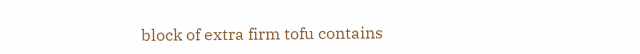block of extra firm tofu contains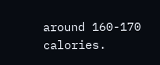around 160-170 calories.